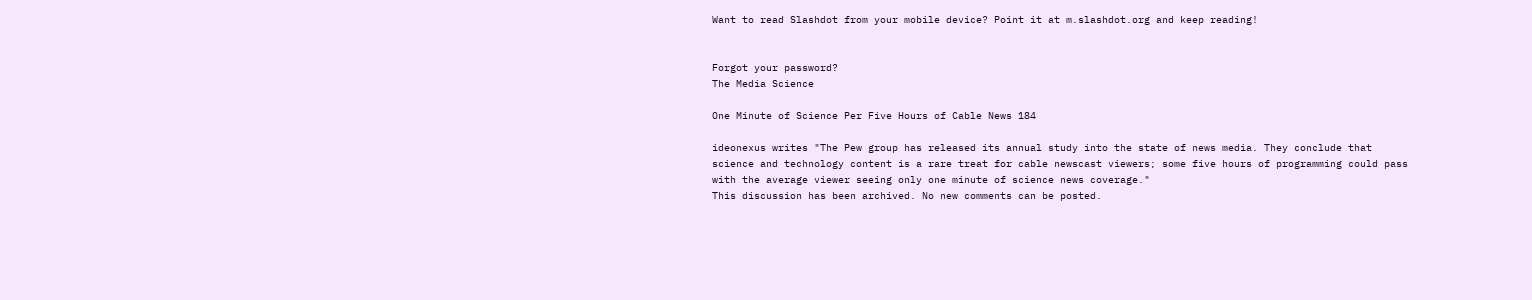Want to read Slashdot from your mobile device? Point it at m.slashdot.org and keep reading!


Forgot your password?
The Media Science

One Minute of Science Per Five Hours of Cable News 184

ideonexus writes "The Pew group has released its annual study into the state of news media. They conclude that science and technology content is a rare treat for cable newscast viewers; some five hours of programming could pass with the average viewer seeing only one minute of science news coverage."
This discussion has been archived. No new comments can be posted.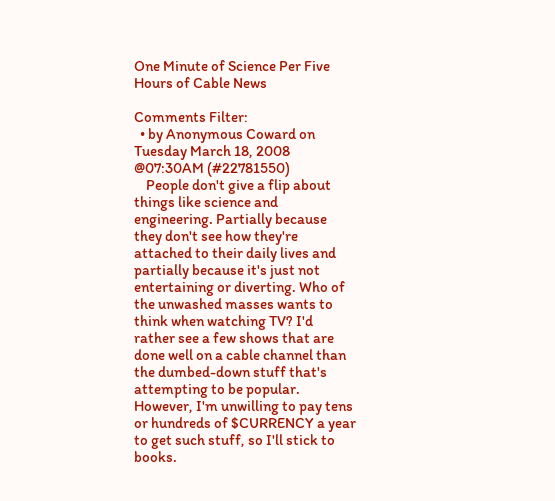One Minute of Science Per Five Hours of Cable News

Comments Filter:
  • by Anonymous Coward on Tuesday March 18, 2008 @07:30AM (#22781550)
    People don't give a flip about things like science and engineering. Partially because they don't see how they're attached to their daily lives and partially because it's just not entertaining or diverting. Who of the unwashed masses wants to think when watching TV? I'd rather see a few shows that are done well on a cable channel than the dumbed-down stuff that's attempting to be popular. However, I'm unwilling to pay tens or hundreds of $CURRENCY a year to get such stuff, so I'll stick to books.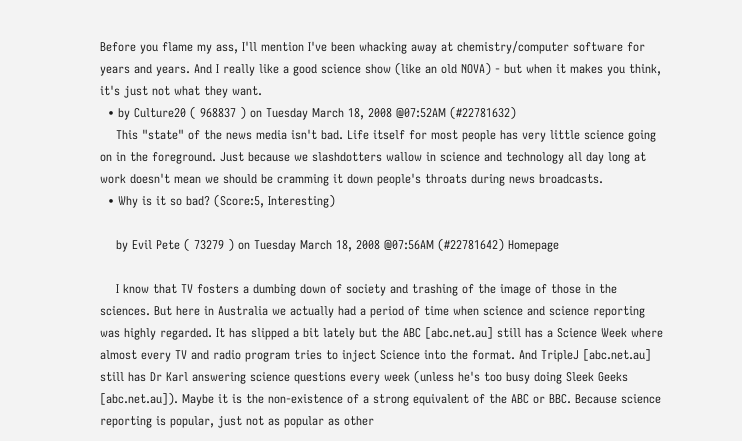Before you flame my ass, I'll mention I've been whacking away at chemistry/computer software for years and years. And I really like a good science show (like an old NOVA) - but when it makes you think, it's just not what they want.
  • by Culture20 ( 968837 ) on Tuesday March 18, 2008 @07:52AM (#22781632)
    This "state" of the news media isn't bad. Life itself for most people has very little science going on in the foreground. Just because we slashdotters wallow in science and technology all day long at work doesn't mean we should be cramming it down people's throats during news broadcasts.
  • Why is it so bad? (Score:5, Interesting)

    by Evil Pete ( 73279 ) on Tuesday March 18, 2008 @07:56AM (#22781642) Homepage

    I know that TV fosters a dumbing down of society and trashing of the image of those in the sciences. But here in Australia we actually had a period of time when science and science reporting was highly regarded. It has slipped a bit lately but the ABC [abc.net.au] still has a Science Week where almost every TV and radio program tries to inject Science into the format. And TripleJ [abc.net.au] still has Dr Karl answering science questions every week (unless he's too busy doing Sleek Geeks [abc.net.au]). Maybe it is the non-existence of a strong equivalent of the ABC or BBC. Because science reporting is popular, just not as popular as other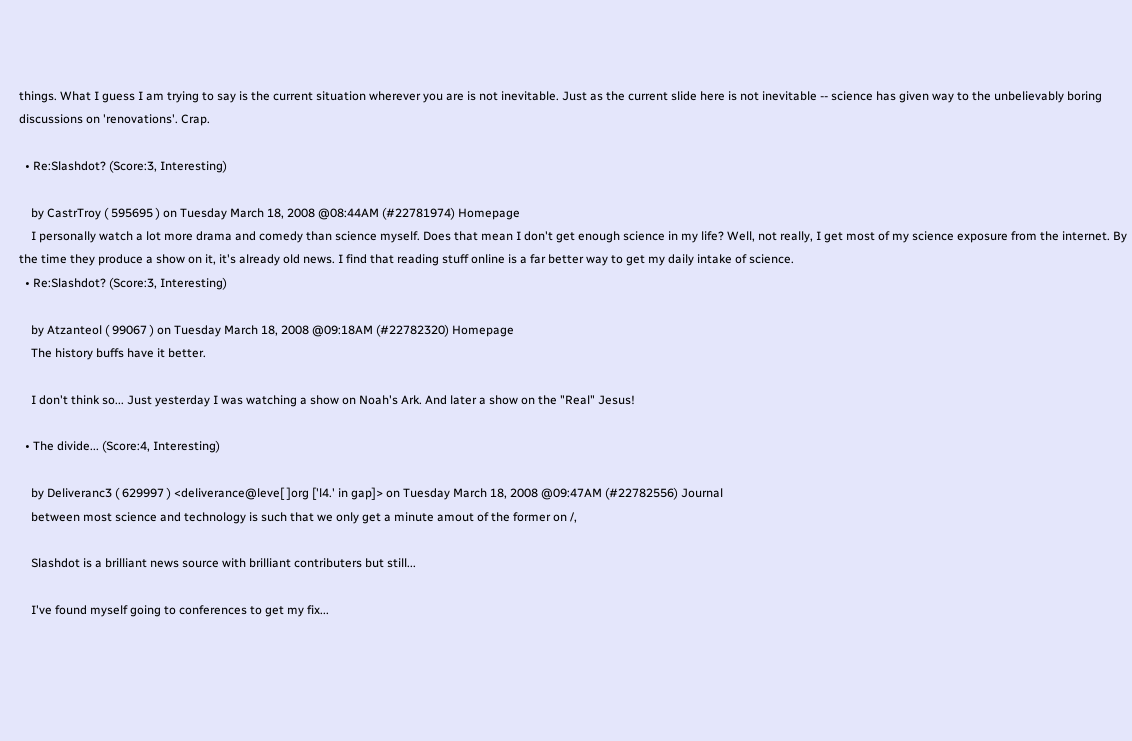things. What I guess I am trying to say is the current situation wherever you are is not inevitable. Just as the current slide here is not inevitable -- science has given way to the unbelievably boring discussions on 'renovations'. Crap.

  • Re:Slashdot? (Score:3, Interesting)

    by CastrTroy ( 595695 ) on Tuesday March 18, 2008 @08:44AM (#22781974) Homepage
    I personally watch a lot more drama and comedy than science myself. Does that mean I don't get enough science in my life? Well, not really, I get most of my science exposure from the internet. By the time they produce a show on it, it's already old news. I find that reading stuff online is a far better way to get my daily intake of science.
  • Re:Slashdot? (Score:3, Interesting)

    by Atzanteol ( 99067 ) on Tuesday March 18, 2008 @09:18AM (#22782320) Homepage
    The history buffs have it better.

    I don't think so... Just yesterday I was watching a show on Noah's Ark. And later a show on the "Real" Jesus!

  • The divide... (Score:4, Interesting)

    by Deliveranc3 ( 629997 ) <deliverance@leve[ ]org ['l4.' in gap]> on Tuesday March 18, 2008 @09:47AM (#22782556) Journal
    between most science and technology is such that we only get a minute amout of the former on /,

    Slashdot is a brilliant news source with brilliant contributers but still...

    I've found myself going to conferences to get my fix...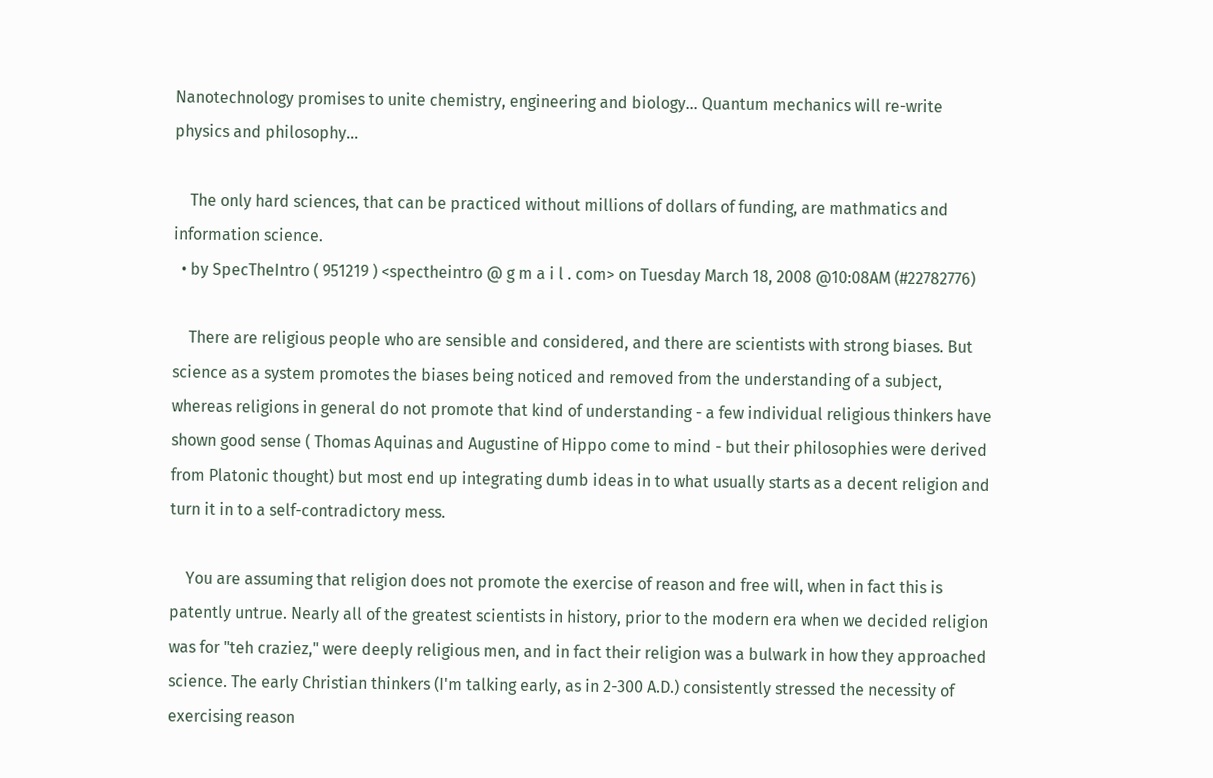Nanotechnology promises to unite chemistry, engineering and biology... Quantum mechanics will re-write physics and philosophy...

    The only hard sciences, that can be practiced without millions of dollars of funding, are mathmatics and information science.
  • by SpecTheIntro ( 951219 ) <spectheintro @ g m a i l . com> on Tuesday March 18, 2008 @10:08AM (#22782776)

    There are religious people who are sensible and considered, and there are scientists with strong biases. But science as a system promotes the biases being noticed and removed from the understanding of a subject, whereas religions in general do not promote that kind of understanding - a few individual religious thinkers have shown good sense ( Thomas Aquinas and Augustine of Hippo come to mind - but their philosophies were derived from Platonic thought) but most end up integrating dumb ideas in to what usually starts as a decent religion and turn it in to a self-contradictory mess.

    You are assuming that religion does not promote the exercise of reason and free will, when in fact this is patently untrue. Nearly all of the greatest scientists in history, prior to the modern era when we decided religion was for "teh craziez," were deeply religious men, and in fact their religion was a bulwark in how they approached science. The early Christian thinkers (I'm talking early, as in 2-300 A.D.) consistently stressed the necessity of exercising reason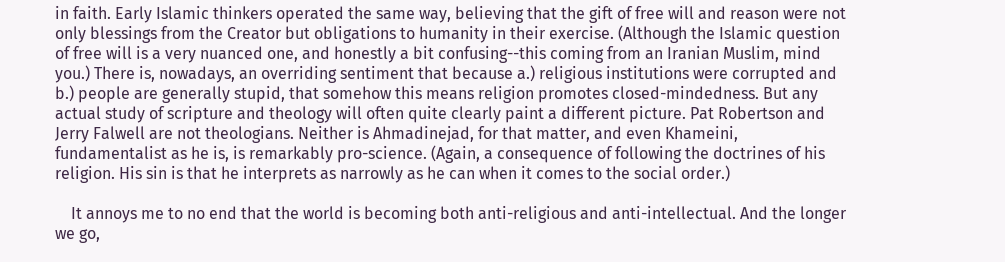in faith. Early Islamic thinkers operated the same way, believing that the gift of free will and reason were not only blessings from the Creator but obligations to humanity in their exercise. (Although the Islamic question of free will is a very nuanced one, and honestly a bit confusing--this coming from an Iranian Muslim, mind you.) There is, nowadays, an overriding sentiment that because a.) religious institutions were corrupted and b.) people are generally stupid, that somehow this means religion promotes closed-mindedness. But any actual study of scripture and theology will often quite clearly paint a different picture. Pat Robertson and Jerry Falwell are not theologians. Neither is Ahmadinejad, for that matter, and even Khameini, fundamentalist as he is, is remarkably pro-science. (Again, a consequence of following the doctrines of his religion. His sin is that he interprets as narrowly as he can when it comes to the social order.)

    It annoys me to no end that the world is becoming both anti-religious and anti-intellectual. And the longer we go,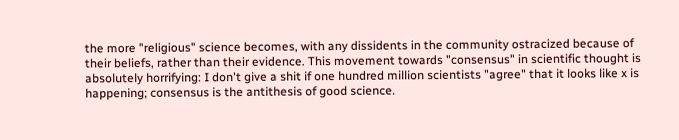the more "religious" science becomes, with any dissidents in the community ostracized because of their beliefs, rather than their evidence. This movement towards "consensus" in scientific thought is absolutely horrifying: I don't give a shit if one hundred million scientists "agree" that it looks like x is happening; consensus is the antithesis of good science.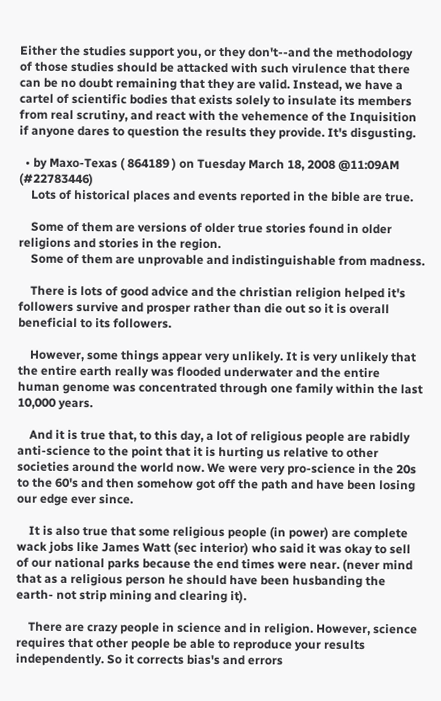Either the studies support you, or they don't--and the methodology of those studies should be attacked with such virulence that there can be no doubt remaining that they are valid. Instead, we have a cartel of scientific bodies that exists solely to insulate its members from real scrutiny, and react with the vehemence of the Inquisition if anyone dares to question the results they provide. It's disgusting.

  • by Maxo-Texas ( 864189 ) on Tuesday March 18, 2008 @11:09AM (#22783446)
    Lots of historical places and events reported in the bible are true.

    Some of them are versions of older true stories found in older religions and stories in the region.
    Some of them are unprovable and indistinguishable from madness.

    There is lots of good advice and the christian religion helped it's followers survive and prosper rather than die out so it is overall beneficial to its followers.

    However, some things appear very unlikely. It is very unlikely that the entire earth really was flooded underwater and the entire human genome was concentrated through one family within the last 10,000 years.

    And it is true that, to this day, a lot of religious people are rabidly anti-science to the point that it is hurting us relative to other societies around the world now. We were very pro-science in the 20s to the 60's and then somehow got off the path and have been losing our edge ever since.

    It is also true that some religious people (in power) are complete wack jobs like James Watt (sec interior) who said it was okay to sell of our national parks because the end times were near. (never mind that as a religious person he should have been husbanding the earth- not strip mining and clearing it).

    There are crazy people in science and in religion. However, science requires that other people be able to reproduce your results independently. So it corrects bias's and errors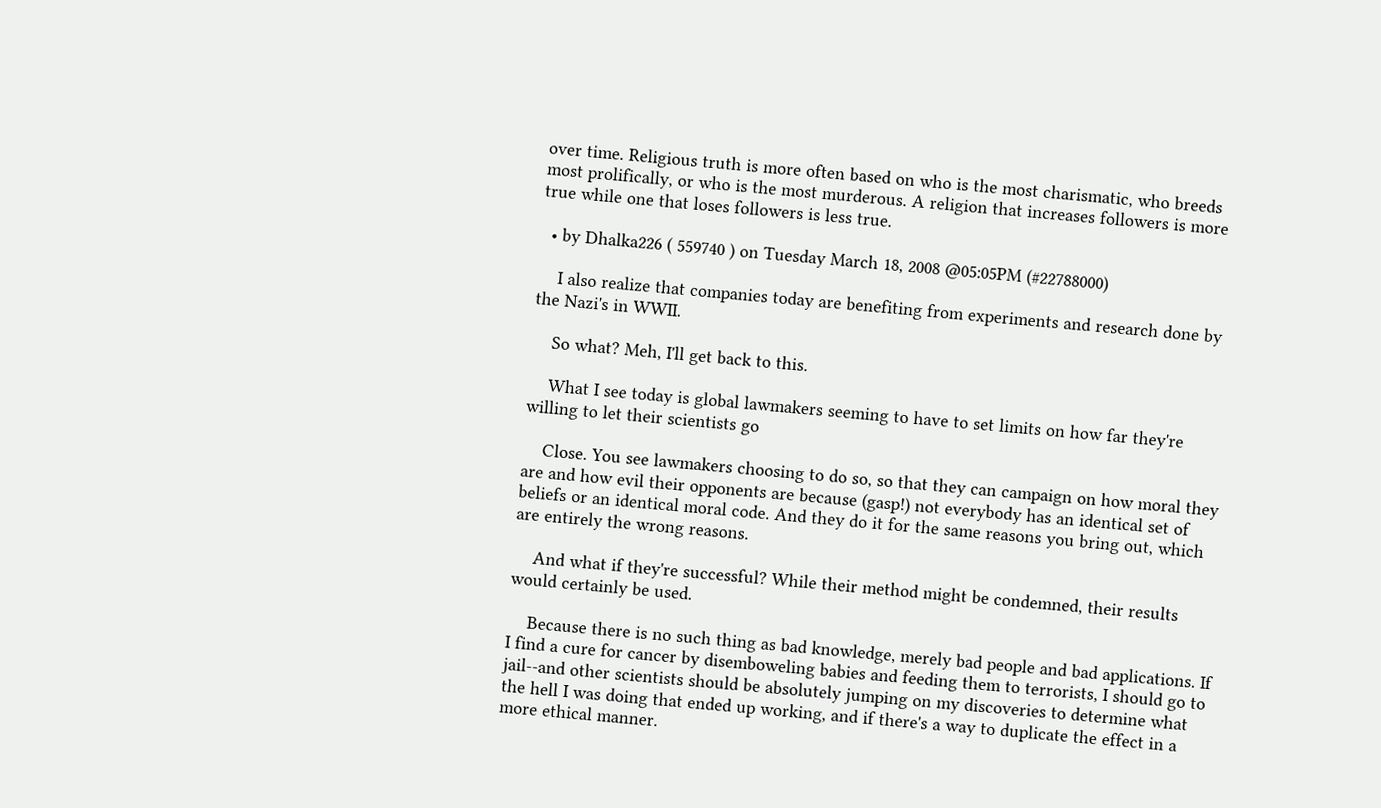over time. Religious truth is more often based on who is the most charismatic, who breeds most prolifically, or who is the most murderous. A religion that increases followers is more true while one that loses followers is less true.

  • by Dhalka226 ( 559740 ) on Tuesday March 18, 2008 @05:05PM (#22788000)

    I also realize that companies today are benefiting from experiments and research done by the Nazi's in WWII.

    So what? Meh, I'll get back to this.

    What I see today is global lawmakers seeming to have to set limits on how far they're willing to let their scientists go

    Close. You see lawmakers choosing to do so, so that they can campaign on how moral they are and how evil their opponents are because (gasp!) not everybody has an identical set of beliefs or an identical moral code. And they do it for the same reasons you bring out, which are entirely the wrong reasons.

    And what if they're successful? While their method might be condemned, their results would certainly be used.

    Because there is no such thing as bad knowledge, merely bad people and bad applications. If I find a cure for cancer by disemboweling babies and feeding them to terrorists, I should go to jail--and other scientists should be absolutely jumping on my discoveries to determine what the hell I was doing that ended up working, and if there's a way to duplicate the effect in a more ethical manner.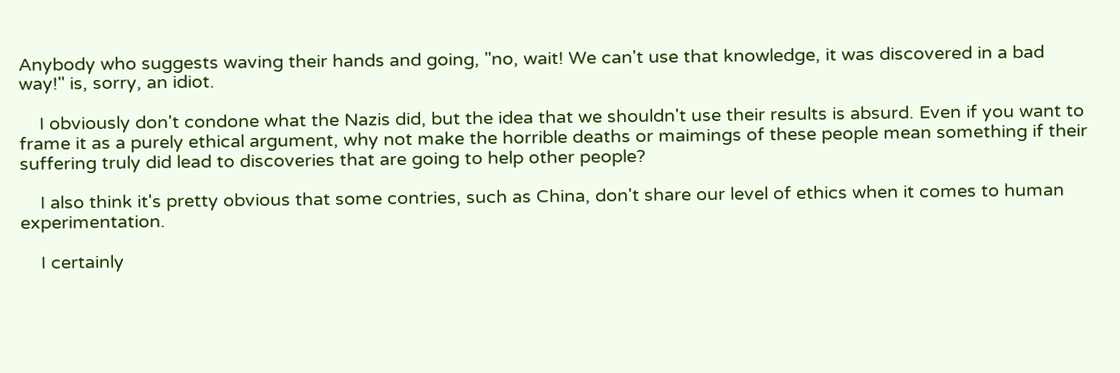Anybody who suggests waving their hands and going, "no, wait! We can't use that knowledge, it was discovered in a bad way!" is, sorry, an idiot.

    I obviously don't condone what the Nazis did, but the idea that we shouldn't use their results is absurd. Even if you want to frame it as a purely ethical argument, why not make the horrible deaths or maimings of these people mean something if their suffering truly did lead to discoveries that are going to help other people?

    I also think it's pretty obvious that some contries, such as China, don't share our level of ethics when it comes to human experimentation.

    I certainly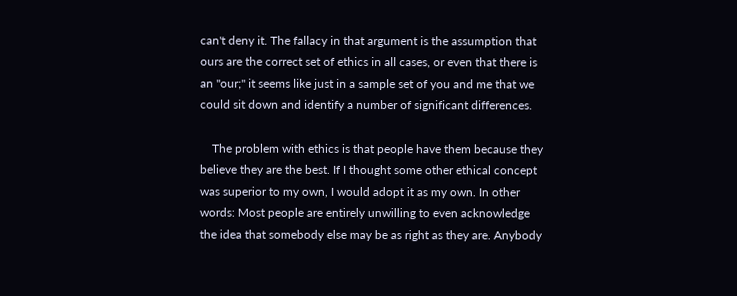can't deny it. The fallacy in that argument is the assumption that ours are the correct set of ethics in all cases, or even that there is an "our;" it seems like just in a sample set of you and me that we could sit down and identify a number of significant differences.

    The problem with ethics is that people have them because they believe they are the best. If I thought some other ethical concept was superior to my own, I would adopt it as my own. In other words: Most people are entirely unwilling to even acknowledge the idea that somebody else may be as right as they are. Anybody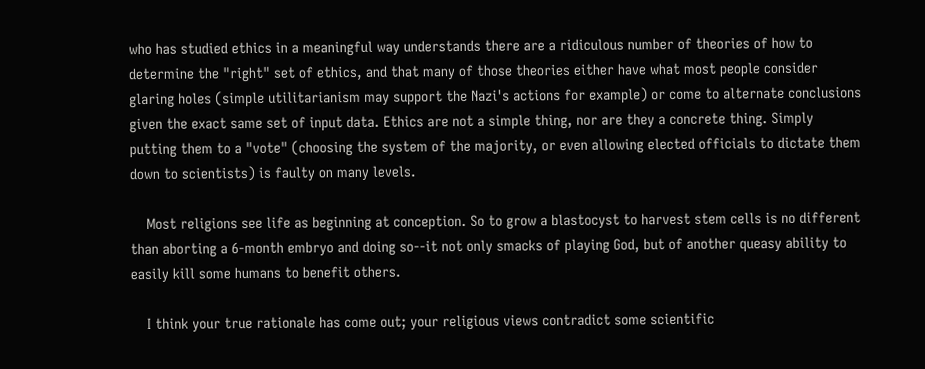who has studied ethics in a meaningful way understands there are a ridiculous number of theories of how to determine the "right" set of ethics, and that many of those theories either have what most people consider glaring holes (simple utilitarianism may support the Nazi's actions for example) or come to alternate conclusions given the exact same set of input data. Ethics are not a simple thing, nor are they a concrete thing. Simply putting them to a "vote" (choosing the system of the majority, or even allowing elected officials to dictate them down to scientists) is faulty on many levels.

    Most religions see life as beginning at conception. So to grow a blastocyst to harvest stem cells is no different than aborting a 6-month embryo and doing so--it not only smacks of playing God, but of another queasy ability to easily kill some humans to benefit others.

    I think your true rationale has come out; your religious views contradict some scientific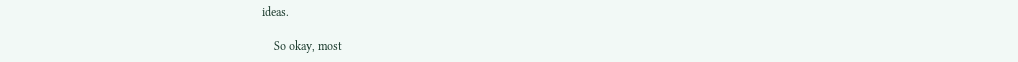ideas.

    So okay, most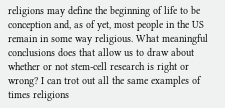religions may define the beginning of life to be conception and, as of yet, most people in the US remain in some way religious. What meaningful conclusions does that allow us to draw about whether or not stem-cell research is right or wrong? I can trot out all the same examples of times religions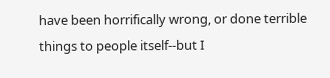have been horrifically wrong, or done terrible things to people itself--but I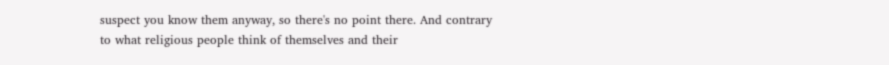suspect you know them anyway, so there's no point there. And contrary to what religious people think of themselves and their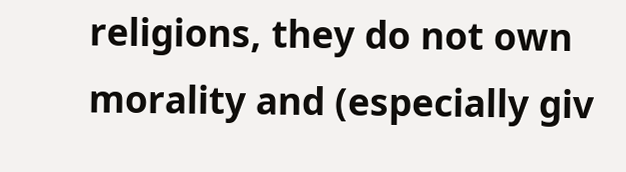religions, they do not own morality and (especially giv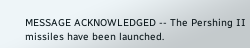MESSAGE ACKNOWLEDGED -- The Pershing II missiles have been launched.